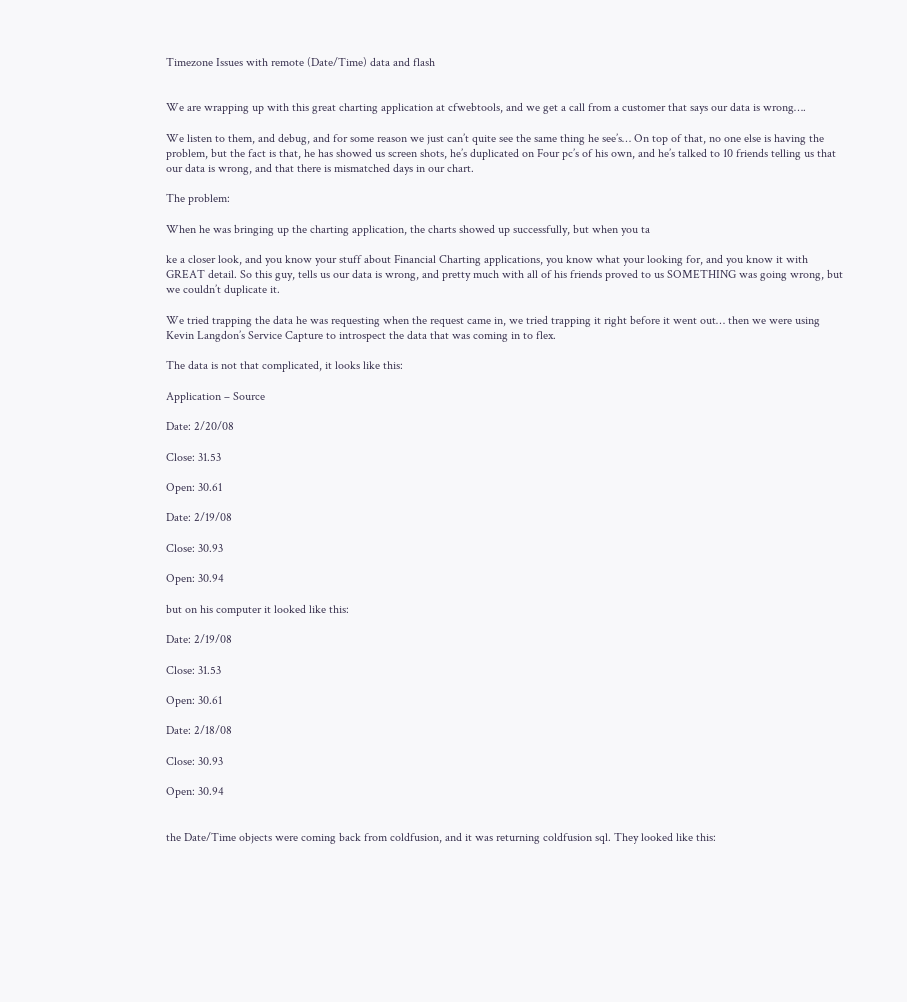Timezone Issues with remote (Date/Time) data and flash


We are wrapping up with this great charting application at cfwebtools, and we get a call from a customer that says our data is wrong….

We listen to them, and debug, and for some reason we just can’t quite see the same thing he see’s… On top of that, no one else is having the problem, but the fact is that, he has showed us screen shots, he’s duplicated on Four pc’s of his own, and he’s talked to 10 friends telling us that our data is wrong, and that there is mismatched days in our chart.

The problem:

When he was bringing up the charting application, the charts showed up successfully, but when you ta

ke a closer look, and you know your stuff about Financial Charting applications, you know what your looking for, and you know it with GREAT detail. So this guy, tells us our data is wrong, and pretty much with all of his friends proved to us SOMETHING was going wrong, but we couldn’t duplicate it.

We tried trapping the data he was requesting when the request came in, we tried trapping it right before it went out… then we were using Kevin Langdon’s Service Capture to introspect the data that was coming in to flex.

The data is not that complicated, it looks like this:

Application – Source

Date: 2/20/08

Close: 31.53

Open: 30.61

Date: 2/19/08

Close: 30.93

Open: 30.94

but on his computer it looked like this:

Date: 2/19/08

Close: 31.53

Open: 30.61

Date: 2/18/08

Close: 30.93

Open: 30.94


the Date/Time objects were coming back from coldfusion, and it was returning coldfusion sql. They looked like this: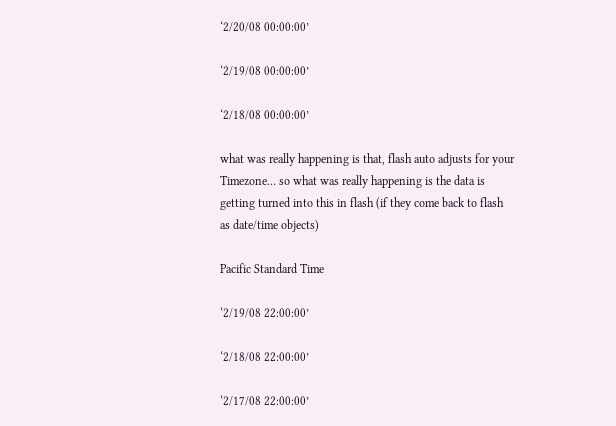‘2/20/08 00:00:00’

‘2/19/08 00:00:00’

‘2/18/08 00:00:00’

what was really happening is that, flash auto adjusts for your Timezone… so what was really happening is the data is getting turned into this in flash (if they come back to flash as date/time objects)

Pacific Standard Time

‘2/19/08 22:00:00’

‘2/18/08 22:00:00’

‘2/17/08 22:00:00’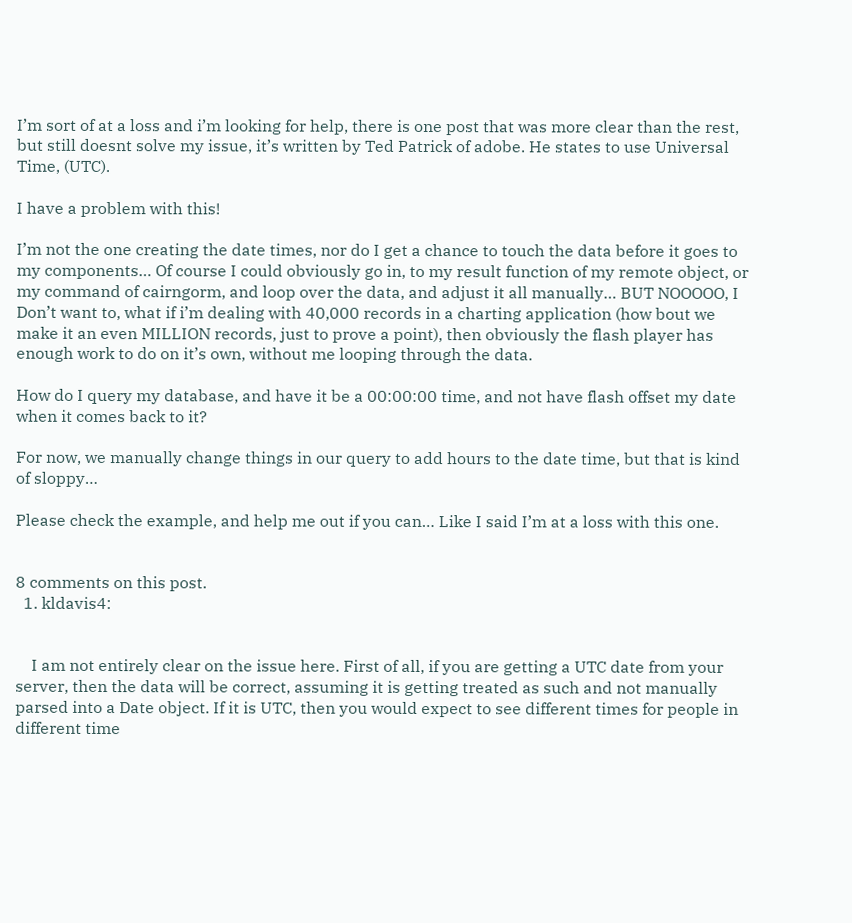I’m sort of at a loss and i’m looking for help, there is one post that was more clear than the rest, but still doesnt solve my issue, it’s written by Ted Patrick of adobe. He states to use Universal Time, (UTC).

I have a problem with this!

I’m not the one creating the date times, nor do I get a chance to touch the data before it goes to my components… Of course I could obviously go in, to my result function of my remote object, or my command of cairngorm, and loop over the data, and adjust it all manually… BUT NOOOOO, I Don’t want to, what if i’m dealing with 40,000 records in a charting application (how bout we make it an even MILLION records, just to prove a point), then obviously the flash player has enough work to do on it’s own, without me looping through the data.

How do I query my database, and have it be a 00:00:00 time, and not have flash offset my date when it comes back to it?

For now, we manually change things in our query to add hours to the date time, but that is kind of sloppy…

Please check the example, and help me out if you can… Like I said I’m at a loss with this one.


8 comments on this post.
  1. kldavis4:


    I am not entirely clear on the issue here. First of all, if you are getting a UTC date from your server, then the data will be correct, assuming it is getting treated as such and not manually parsed into a Date object. If it is UTC, then you would expect to see different times for people in different time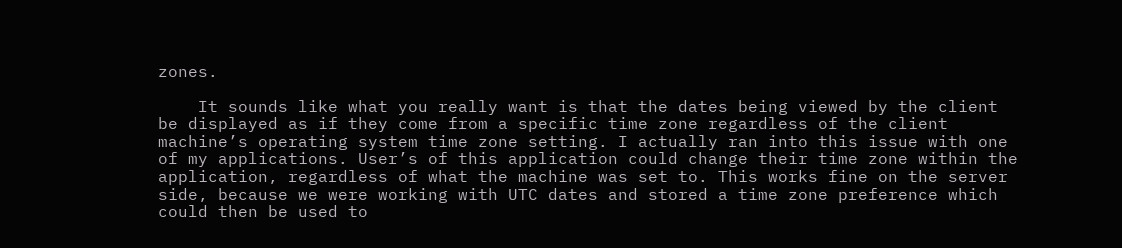zones.

    It sounds like what you really want is that the dates being viewed by the client be displayed as if they come from a specific time zone regardless of the client machine’s operating system time zone setting. I actually ran into this issue with one of my applications. User’s of this application could change their time zone within the application, regardless of what the machine was set to. This works fine on the server side, because we were working with UTC dates and stored a time zone preference which could then be used to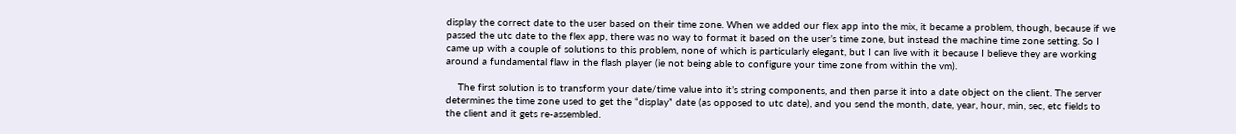display the correct date to the user based on their time zone. When we added our flex app into the mix, it became a problem, though, because if we passed the utc date to the flex app, there was no way to format it based on the user’s time zone, but instead the machine time zone setting. So I came up with a couple of solutions to this problem, none of which is particularly elegant, but I can live with it because I believe they are working around a fundamental flaw in the flash player (ie not being able to configure your time zone from within the vm).

    The first solution is to transform your date/time value into it’s string components, and then parse it into a date object on the client. The server determines the time zone used to get the “display” date (as opposed to utc date), and you send the month, date, year, hour, min, sec, etc fields to the client and it gets re-assembled.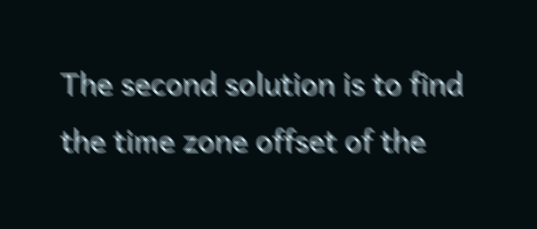The second solution is to find the time zone offset of the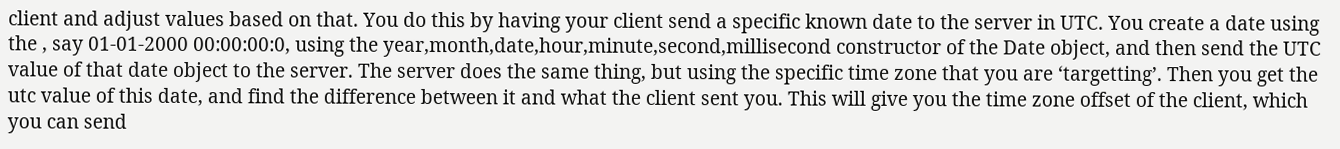client and adjust values based on that. You do this by having your client send a specific known date to the server in UTC. You create a date using the , say 01-01-2000 00:00:00:0, using the year,month,date,hour,minute,second,millisecond constructor of the Date object, and then send the UTC value of that date object to the server. The server does the same thing, but using the specific time zone that you are ‘targetting’. Then you get the utc value of this date, and find the difference between it and what the client sent you. This will give you the time zone offset of the client, which you can send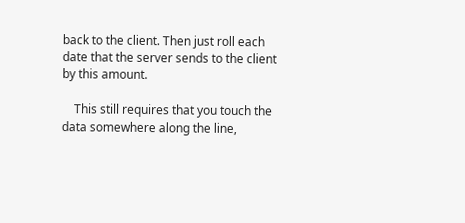back to the client. Then just roll each date that the server sends to the client by this amount.

    This still requires that you touch the data somewhere along the line,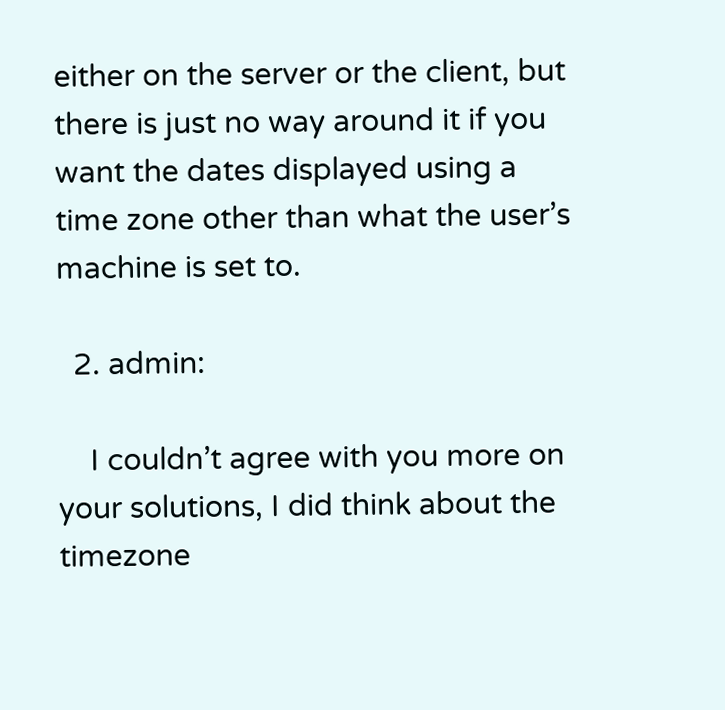either on the server or the client, but there is just no way around it if you want the dates displayed using a time zone other than what the user’s machine is set to.

  2. admin:

    I couldn’t agree with you more on your solutions, I did think about the timezone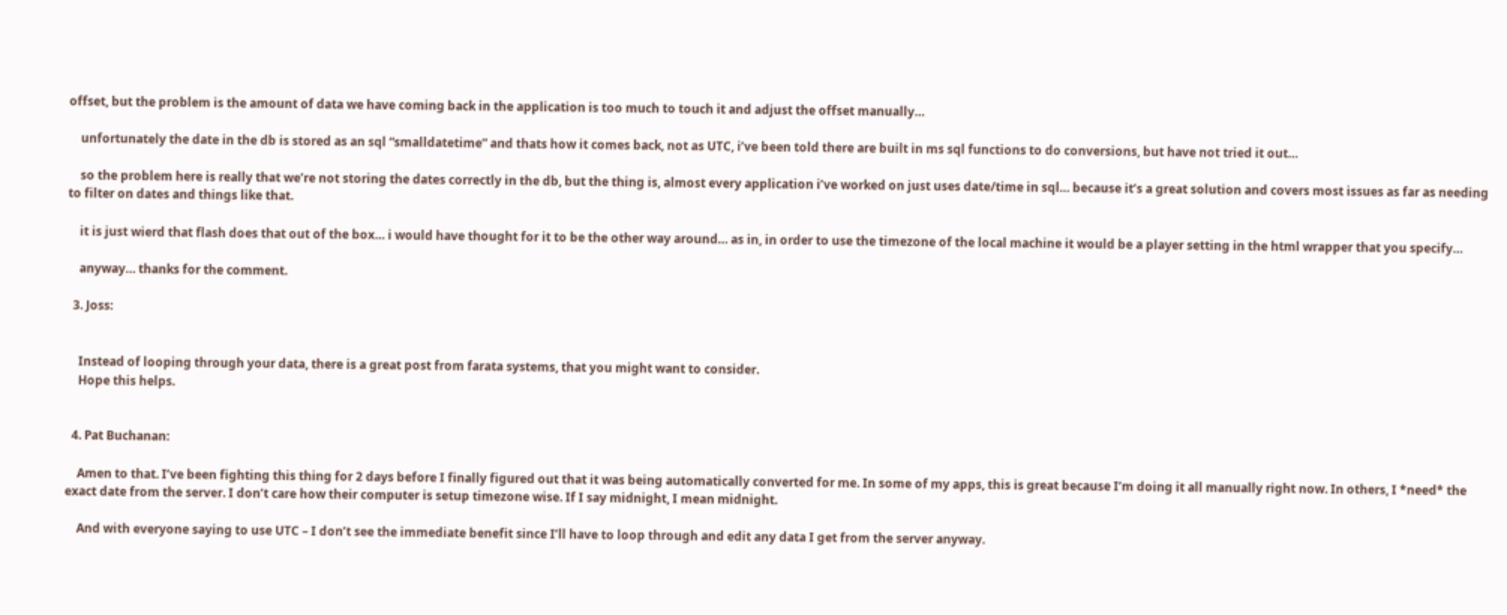offset, but the problem is the amount of data we have coming back in the application is too much to touch it and adjust the offset manually…

    unfortunately the date in the db is stored as an sql “smalldatetime” and thats how it comes back, not as UTC, i’ve been told there are built in ms sql functions to do conversions, but have not tried it out…

    so the problem here is really that we’re not storing the dates correctly in the db, but the thing is, almost every application i’ve worked on just uses date/time in sql… because it’s a great solution and covers most issues as far as needing to filter on dates and things like that.

    it is just wierd that flash does that out of the box… i would have thought for it to be the other way around… as in, in order to use the timezone of the local machine it would be a player setting in the html wrapper that you specify…

    anyway… thanks for the comment.

  3. Joss:


    Instead of looping through your data, there is a great post from farata systems, that you might want to consider.
    Hope this helps.


  4. Pat Buchanan:

    Amen to that. I’ve been fighting this thing for 2 days before I finally figured out that it was being automatically converted for me. In some of my apps, this is great because I’m doing it all manually right now. In others, I *need* the exact date from the server. I don’t care how their computer is setup timezone wise. If I say midnight, I mean midnight.

    And with everyone saying to use UTC – I don’t see the immediate benefit since I’ll have to loop through and edit any data I get from the server anyway.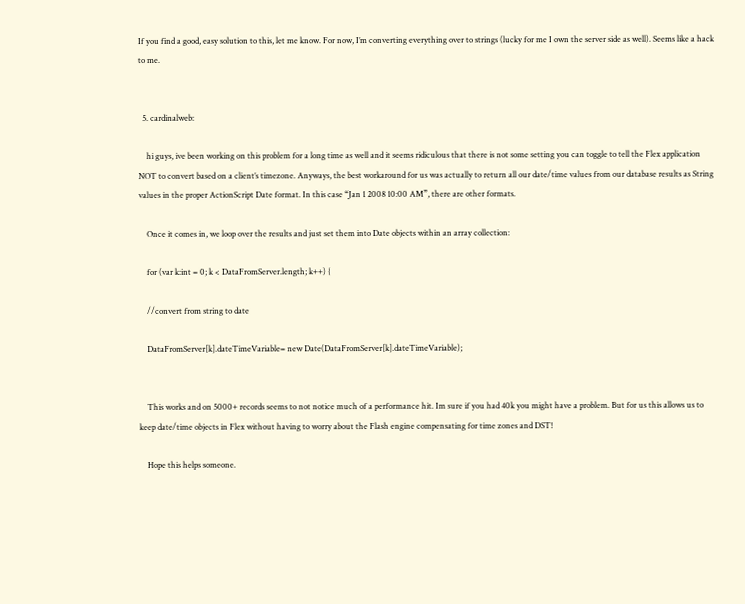If you find a good, easy solution to this, let me know. For now, I’m converting everything over to strings (lucky for me I own the server side as well). Seems like a hack to me.


  5. cardinalweb:

    hi guys, ive been working on this problem for a long time as well and it seems ridiculous that there is not some setting you can toggle to tell the Flex application NOT to convert based on a client’s timezone. Anyways, the best workaround for us was actually to return all our date/time values from our database results as String values in the proper ActionScript Date format. In this case “Jan 1 2008 10:00 AM”, there are other formats.

    Once it comes in, we loop over the results and just set them into Date objects within an array collection:

    for (var k:int = 0; k < DataFromServer.length; k++) {

    //convert from string to date

    DataFromServer[k].dateTimeVariable= new Date(DataFromServer[k].dateTimeVariable);


    This works and on 5000+ records seems to not notice much of a performance hit. Im sure if you had 40k you might have a problem. But for us this allows us to keep date/time objects in Flex without having to worry about the Flash engine compensating for time zones and DST!

    Hope this helps someone.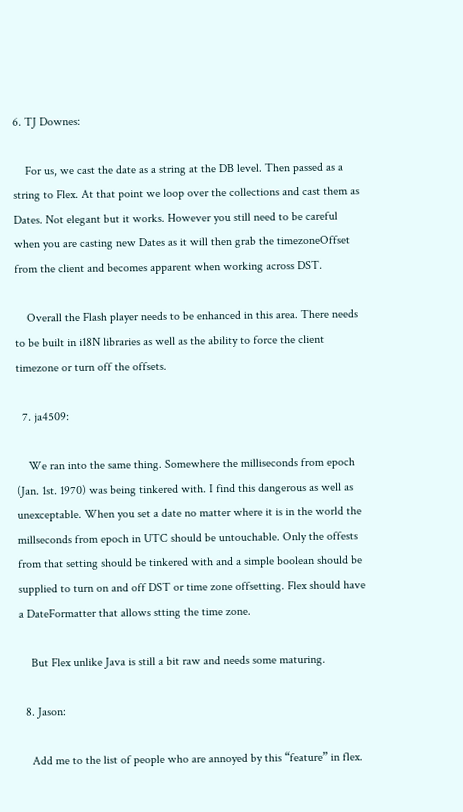6. TJ Downes:

    For us, we cast the date as a string at the DB level. Then passed as a string to Flex. At that point we loop over the collections and cast them as Dates. Not elegant but it works. However you still need to be careful when you are casting new Dates as it will then grab the timezoneOffset from the client and becomes apparent when working across DST.

    Overall the Flash player needs to be enhanced in this area. There needs to be built in i18N libraries as well as the ability to force the client timezone or turn off the offsets.

  7. ja4509:

    We ran into the same thing. Somewhere the milliseconds from epoch (Jan. 1st. 1970) was being tinkered with. I find this dangerous as well as unexceptable. When you set a date no matter where it is in the world the millseconds from epoch in UTC should be untouchable. Only the offests from that setting should be tinkered with and a simple boolean should be supplied to turn on and off DST or time zone offsetting. Flex should have a DateFormatter that allows stting the time zone.

    But Flex unlike Java is still a bit raw and needs some maturing.

  8. Jason:

    Add me to the list of people who are annoyed by this “feature” in flex.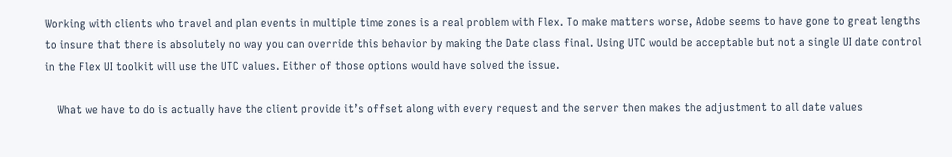Working with clients who travel and plan events in multiple time zones is a real problem with Flex. To make matters worse, Adobe seems to have gone to great lengths to insure that there is absolutely no way you can override this behavior by making the Date class final. Using UTC would be acceptable but not a single UI date control in the Flex UI toolkit will use the UTC values. Either of those options would have solved the issue.

    What we have to do is actually have the client provide it’s offset along with every request and the server then makes the adjustment to all date values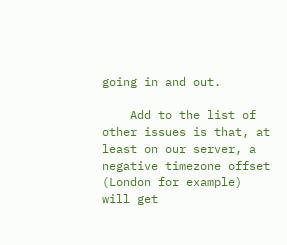going in and out.

    Add to the list of other issues is that, at least on our server, a negative timezone offset (London for example) will get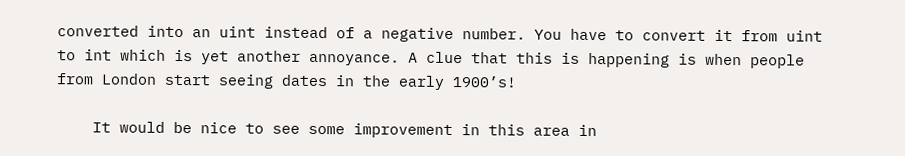converted into an uint instead of a negative number. You have to convert it from uint to int which is yet another annoyance. A clue that this is happening is when people from London start seeing dates in the early 1900’s!

    It would be nice to see some improvement in this area in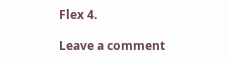Flex 4.

Leave a comment